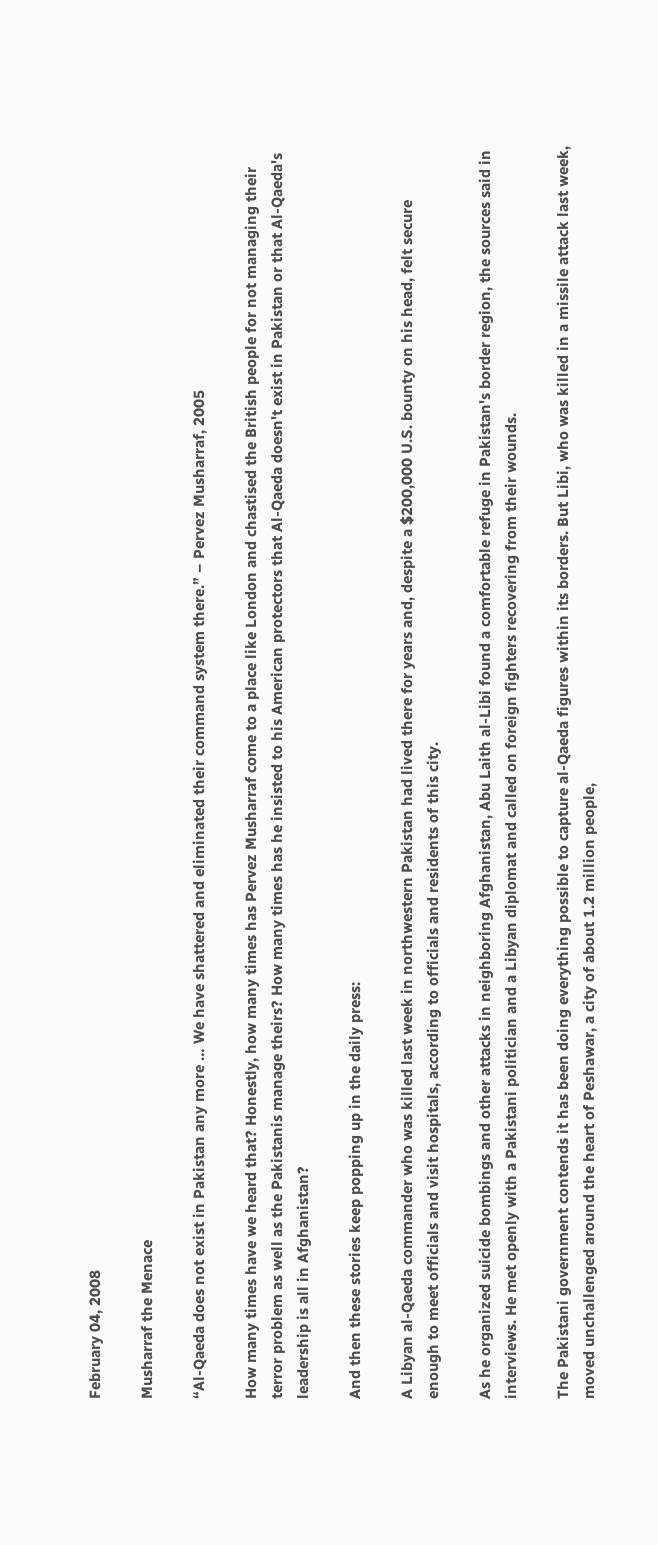February 04, 2008

Musharraf the Menace

“Al-Qaeda does not exist in Pakistan any more … We have shattered and eliminated their command system there.” – Pervez Musharraf, 2005

How many times have we heard that? Honestly, how many times has Pervez Musharraf come to a place like London and chastised the British people for not managing their terror problem as well as the Pakistanis manage theirs? How many times has he insisted to his American protectors that Al-Qaeda doesn't exist in Pakistan or that Al-Qaeda's leadership is all in Afghanistan?

And then these stories keep popping up in the daily press:

A Libyan al-Qaeda commander who was killed last week in northwestern Pakistan had lived there for years and, despite a $200,000 U.S. bounty on his head, felt secure enough to meet officials and visit hospitals, according to officials and residents of this city.

As he organized suicide bombings and other attacks in neighboring Afghanistan, Abu Laith al-Libi found a comfortable refuge in Pakistan's border region, the sources said in interviews. He met openly with a Pakistani politician and a Libyan diplomat and called on foreign fighters recovering from their wounds.

The Pakistani government contends it has been doing everything possible to capture al-Qaeda figures within its borders. But Libi, who was killed in a missile attack last week, moved unchallenged around the heart of Peshawar, a city of about 1.2 million people,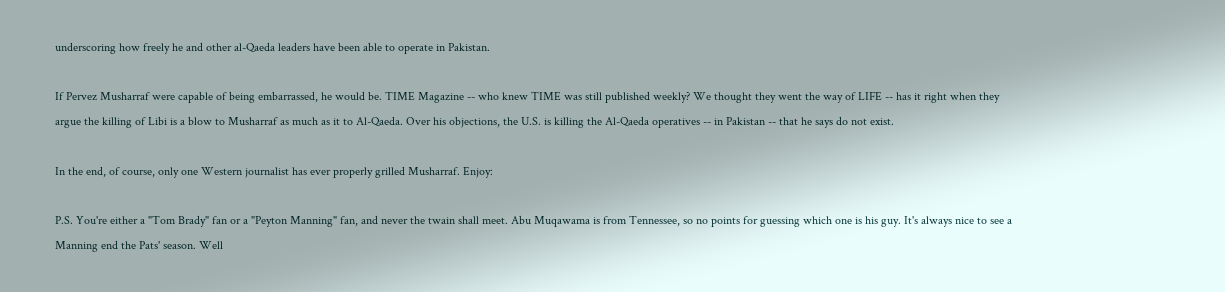underscoring how freely he and other al-Qaeda leaders have been able to operate in Pakistan.

If Pervez Musharraf were capable of being embarrassed, he would be. TIME Magazine -- who knew TIME was still published weekly? We thought they went the way of LIFE -- has it right when they argue the killing of Libi is a blow to Musharraf as much as it to Al-Qaeda. Over his objections, the U.S. is killing the Al-Qaeda operatives -- in Pakistan -- that he says do not exist.

In the end, of course, only one Western journalist has ever properly grilled Musharraf. Enjoy:

P.S. You're either a "Tom Brady" fan or a "Peyton Manning" fan, and never the twain shall meet. Abu Muqawama is from Tennessee, so no points for guessing which one is his guy. It's always nice to see a Manning end the Pats' season. Well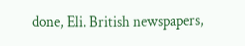done, Eli. British newspapers,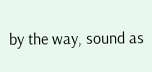by the way, sound as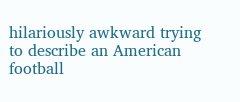hilariously awkward trying to describe an American football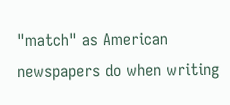"match" as American newspapers do when writing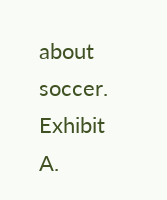about soccer. Exhibit A.